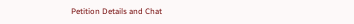Petition Details and Chat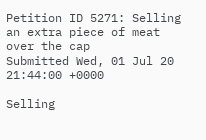Petition ID 5271: Selling an extra piece of meat over the cap
Submitted Wed, 01 Jul 20 21:44:00 +0000

Selling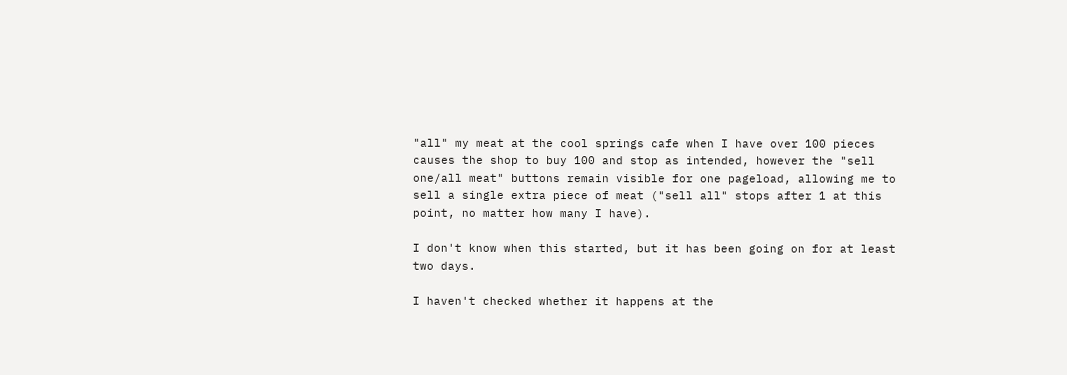"all" my meat at the cool springs cafe when I have over 100 pieces causes the shop to buy 100 and stop as intended, however the "sell one/all meat" buttons remain visible for one pageload, allowing me to sell a single extra piece of meat ("sell all" stops after 1 at this point, no matter how many I have).

I don't know when this started, but it has been going on for at least two days.

I haven't checked whether it happens at the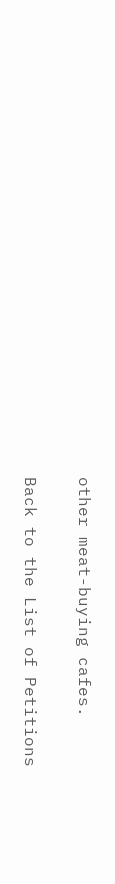other meat-buying cafes.

Back to the List of Petitions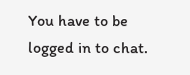You have to be logged in to chat.